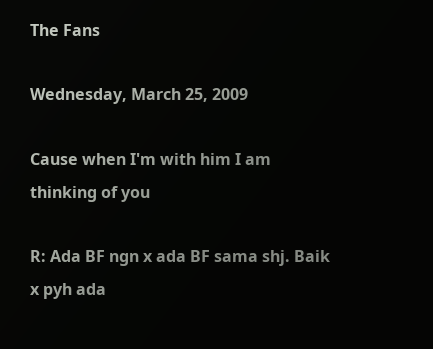The Fans

Wednesday, March 25, 2009

Cause when I'm with him I am thinking of you

R: Ada BF ngn x ada BF sama shj. Baik x pyh ada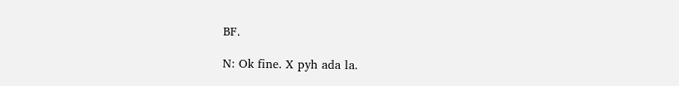BF.

N: Ok fine. X pyh ada la.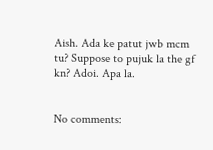Aish. Ada ke patut jwb mcm tu? Suppose to pujuk la the gf kn? Adoi. Apa la.


No comments: